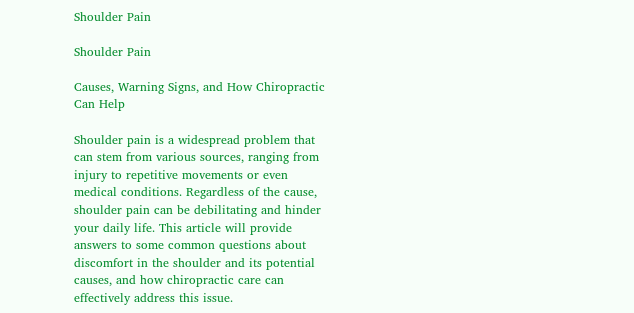Shoulder Pain

Shoulder Pain

Causes, Warning Signs, and How Chiropractic Can Help

Shoulder pain is a widespread problem that can stem from various sources, ranging from injury to repetitive movements or even medical conditions. Regardless of the cause, shoulder pain can be debilitating and hinder your daily life. This article will provide answers to some common questions about discomfort in the shoulder and its potential causes, and how chiropractic care can effectively address this issue.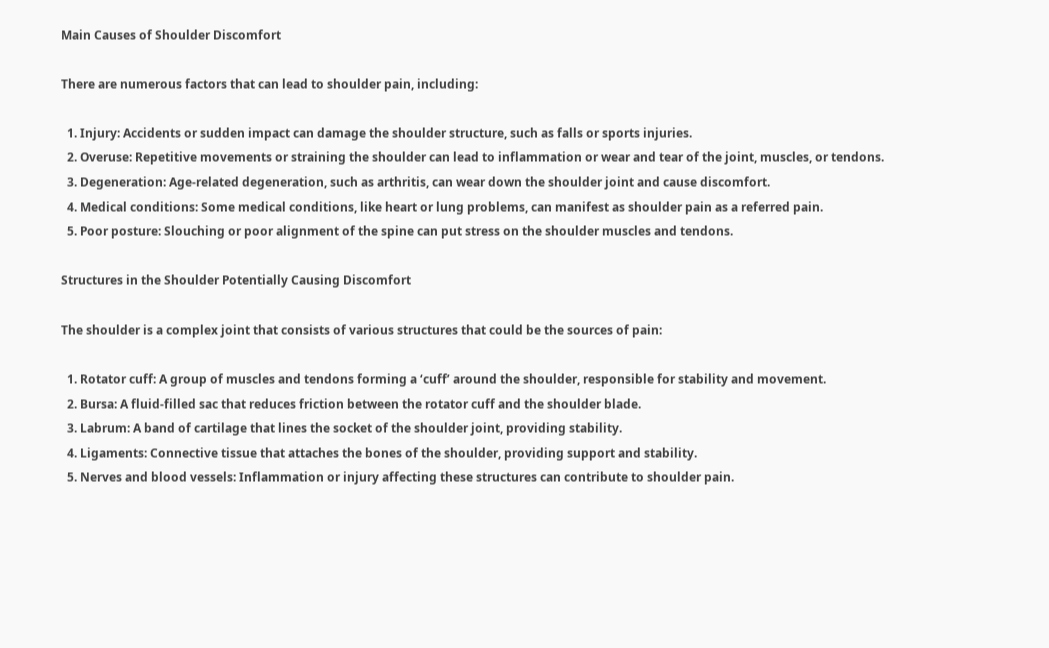Main Causes of Shoulder Discomfort

There are numerous factors that can lead to shoulder pain, including:

  1. Injury: Accidents or sudden impact can damage the shoulder structure, such as falls or sports injuries.
  2. Overuse: Repetitive movements or straining the shoulder can lead to inflammation or wear and tear of the joint, muscles, or tendons.
  3. Degeneration: Age-related degeneration, such as arthritis, can wear down the shoulder joint and cause discomfort.
  4. Medical conditions: Some medical conditions, like heart or lung problems, can manifest as shoulder pain as a referred pain.
  5. Poor posture: Slouching or poor alignment of the spine can put stress on the shoulder muscles and tendons.

Structures in the Shoulder Potentially Causing Discomfort

The shoulder is a complex joint that consists of various structures that could be the sources of pain:

  1. Rotator cuff: A group of muscles and tendons forming a ‘cuff’ around the shoulder, responsible for stability and movement.
  2. Bursa: A fluid-filled sac that reduces friction between the rotator cuff and the shoulder blade.
  3. Labrum: A band of cartilage that lines the socket of the shoulder joint, providing stability.
  4. Ligaments: Connective tissue that attaches the bones of the shoulder, providing support and stability.
  5. Nerves and blood vessels: Inflammation or injury affecting these structures can contribute to shoulder pain.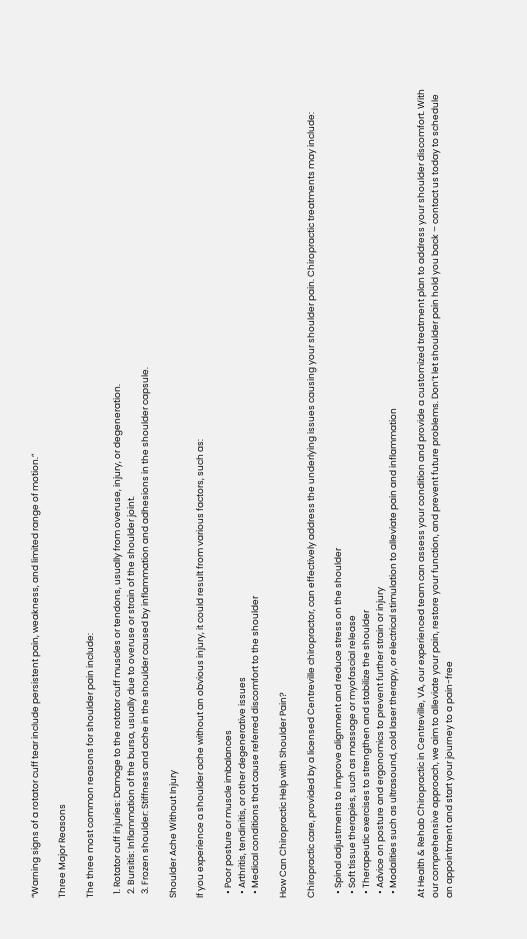“Warning signs of a rotator cuff tear include persistent pain, weakness, and limited range of motion.”

Three Major Reasons

The three most common reasons for shoulder pain include:

  1. Rotator cuff injuries: Damage to the rotator cuff muscles or tendons, usually from overuse, injury, or degeneration.
  2. Bursitis: Inflammation of the bursa, usually due to overuse or strain of the shoulder joint.
  3. Frozen shoulder: Stiffness and ache in the shoulder caused by inflammation and adhesions in the shoulder capsule.

Shoulder Ache Without Injury

If you experience a shoulder ache without an obvious injury, it could result from various factors, such as:

  • Poor posture or muscle imbalances
  • Arthritis, tendinitis, or other degenerative issues
  • Medical conditions that cause referred discomfort to the shoulder

How Can Chiropractic Help with Shoulder Pain?

Chiropractic care, provided by a licensed Centreville chiropractor, can effectively address the underlying issues causing your shoulder pain. Chiropractic treatments may include:

  • Spinal adjustments to improve alignment and reduce stress on the shoulder
  • Soft tissue therapies, such as massage or myofascial release
  • Therapeutic exercises to strengthen and stabilize the shoulder
  • Advice on posture and ergonomics to prevent further strain or injury
  • Modalities such as ultrasound, cold laser therapy, or electrical stimulation to alleviate pain and inflammation

At Health & Rehab Chiropractic in Centreville, VA, our experienced team can assess your condition and provide a customized treatment plan to address your shoulder discomfort. With our comprehensive approach, we aim to alleviate your pain, restore your function, and prevent future problems. Don’t let shoulder pain hold you back – contact us today to schedule an appointment and start your journey to a pain-free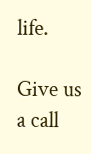life.

Give us a call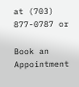at (703) 877-0787 or

Book an Appointment